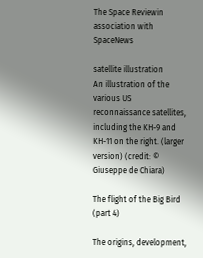The Space Reviewin association with SpaceNews

satellite illustration
An illustration of the various US reconnaissance satellites, including the KH-9 and KH-11 on the right. (larger version) (credit: © Giuseppe de Chiara)

The flight of the Big Bird (part 4)

The origins, development,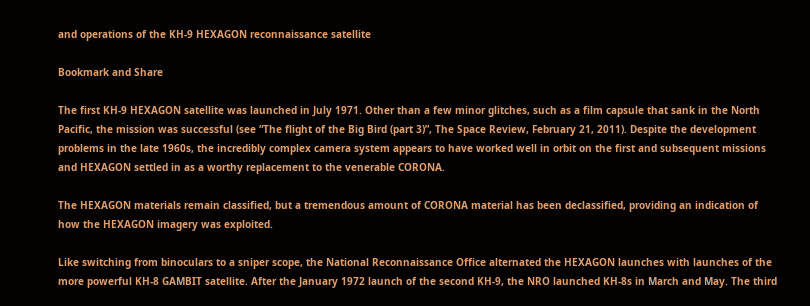and operations of the KH-9 HEXAGON reconnaissance satellite

Bookmark and Share

The first KH-9 HEXAGON satellite was launched in July 1971. Other than a few minor glitches, such as a film capsule that sank in the North Pacific, the mission was successful (see “The flight of the Big Bird (part 3)”, The Space Review, February 21, 2011). Despite the development problems in the late 1960s, the incredibly complex camera system appears to have worked well in orbit on the first and subsequent missions and HEXAGON settled in as a worthy replacement to the venerable CORONA.

The HEXAGON materials remain classified, but a tremendous amount of CORONA material has been declassified, providing an indication of how the HEXAGON imagery was exploited.

Like switching from binoculars to a sniper scope, the National Reconnaissance Office alternated the HEXAGON launches with launches of the more powerful KH-8 GAMBIT satellite. After the January 1972 launch of the second KH-9, the NRO launched KH-8s in March and May. The third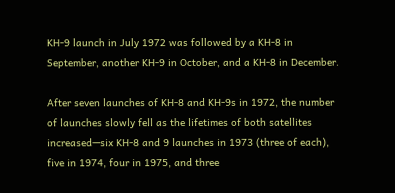KH-9 launch in July 1972 was followed by a KH-8 in September, another KH-9 in October, and a KH-8 in December.

After seven launches of KH-8 and KH-9s in 1972, the number of launches slowly fell as the lifetimes of both satellites increased—six KH-8 and 9 launches in 1973 (three of each), five in 1974, four in 1975, and three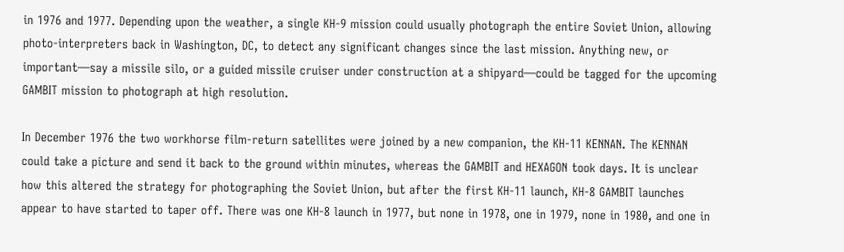in 1976 and 1977. Depending upon the weather, a single KH-9 mission could usually photograph the entire Soviet Union, allowing photo-interpreters back in Washington, DC, to detect any significant changes since the last mission. Anything new, or important—say a missile silo, or a guided missile cruiser under construction at a shipyard—could be tagged for the upcoming GAMBIT mission to photograph at high resolution.

In December 1976 the two workhorse film-return satellites were joined by a new companion, the KH-11 KENNAN. The KENNAN could take a picture and send it back to the ground within minutes, whereas the GAMBIT and HEXAGON took days. It is unclear how this altered the strategy for photographing the Soviet Union, but after the first KH-11 launch, KH-8 GAMBIT launches appear to have started to taper off. There was one KH-8 launch in 1977, but none in 1978, one in 1979, none in 1980, and one in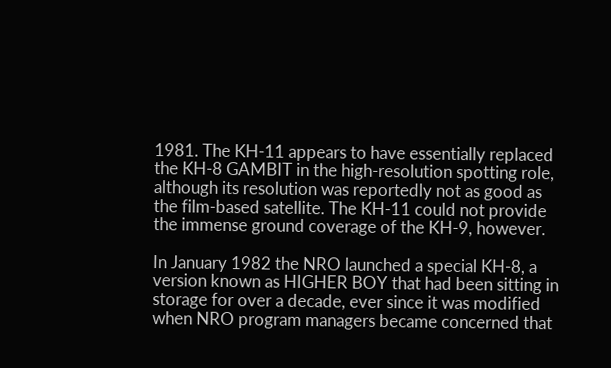1981. The KH-11 appears to have essentially replaced the KH-8 GAMBIT in the high-resolution spotting role, although its resolution was reportedly not as good as the film-based satellite. The KH-11 could not provide the immense ground coverage of the KH-9, however.

In January 1982 the NRO launched a special KH-8, a version known as HIGHER BOY that had been sitting in storage for over a decade, ever since it was modified when NRO program managers became concerned that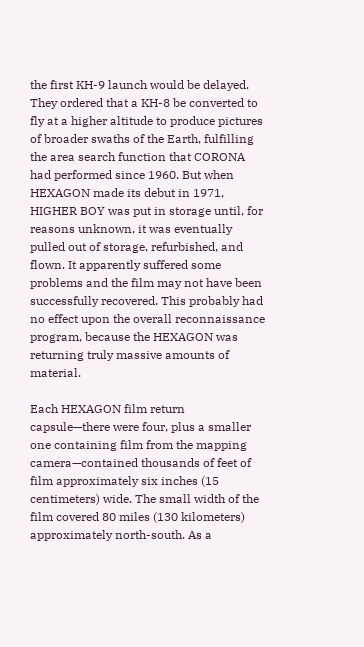the first KH-9 launch would be delayed. They ordered that a KH-8 be converted to fly at a higher altitude to produce pictures of broader swaths of the Earth, fulfilling the area search function that CORONA had performed since 1960. But when HEXAGON made its debut in 1971, HIGHER BOY was put in storage until, for reasons unknown, it was eventually pulled out of storage, refurbished, and flown. It apparently suffered some problems and the film may not have been successfully recovered. This probably had no effect upon the overall reconnaissance program, because the HEXAGON was returning truly massive amounts of material.

Each HEXAGON film return capsule—there were four, plus a smaller one containing film from the mapping camera—contained thousands of feet of film approximately six inches (15 centimeters) wide. The small width of the film covered 80 miles (130 kilometers) approximately north-south. As a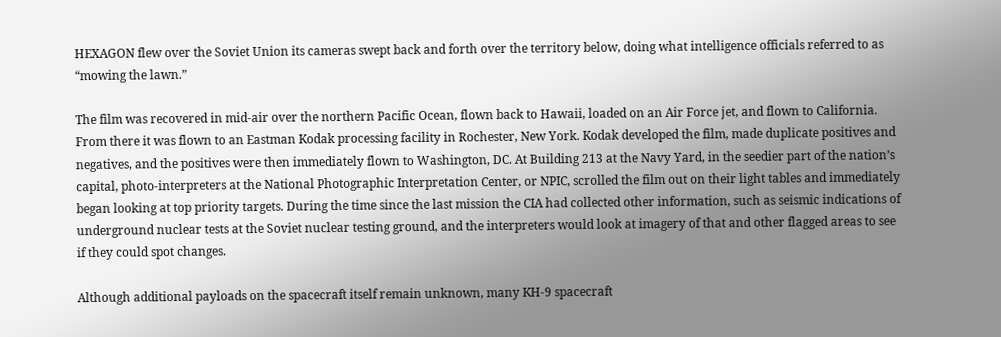HEXAGON flew over the Soviet Union its cameras swept back and forth over the territory below, doing what intelligence officials referred to as “mowing the lawn.”

The film was recovered in mid-air over the northern Pacific Ocean, flown back to Hawaii, loaded on an Air Force jet, and flown to California. From there it was flown to an Eastman Kodak processing facility in Rochester, New York. Kodak developed the film, made duplicate positives and negatives, and the positives were then immediately flown to Washington, DC. At Building 213 at the Navy Yard, in the seedier part of the nation’s capital, photo-interpreters at the National Photographic Interpretation Center, or NPIC, scrolled the film out on their light tables and immediately began looking at top priority targets. During the time since the last mission the CIA had collected other information, such as seismic indications of underground nuclear tests at the Soviet nuclear testing ground, and the interpreters would look at imagery of that and other flagged areas to see if they could spot changes.

Although additional payloads on the spacecraft itself remain unknown, many KH-9 spacecraft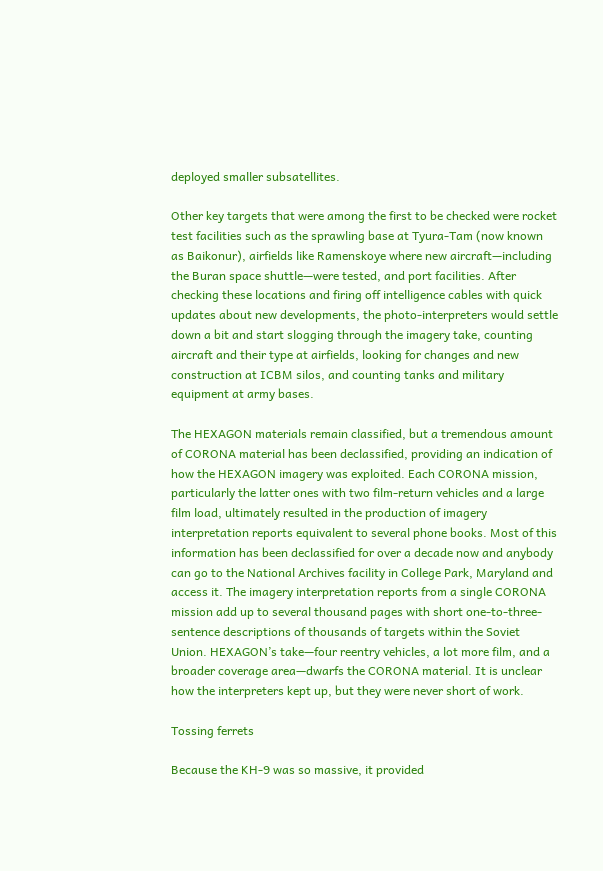deployed smaller subsatellites.

Other key targets that were among the first to be checked were rocket test facilities such as the sprawling base at Tyura-Tam (now known as Baikonur), airfields like Ramenskoye where new aircraft—including the Buran space shuttle—were tested, and port facilities. After checking these locations and firing off intelligence cables with quick updates about new developments, the photo-interpreters would settle down a bit and start slogging through the imagery take, counting aircraft and their type at airfields, looking for changes and new construction at ICBM silos, and counting tanks and military equipment at army bases.

The HEXAGON materials remain classified, but a tremendous amount of CORONA material has been declassified, providing an indication of how the HEXAGON imagery was exploited. Each CORONA mission, particularly the latter ones with two film-return vehicles and a large film load, ultimately resulted in the production of imagery interpretation reports equivalent to several phone books. Most of this information has been declassified for over a decade now and anybody can go to the National Archives facility in College Park, Maryland and access it. The imagery interpretation reports from a single CORONA mission add up to several thousand pages with short one-to-three-sentence descriptions of thousands of targets within the Soviet Union. HEXAGON’s take—four reentry vehicles, a lot more film, and a broader coverage area—dwarfs the CORONA material. It is unclear how the interpreters kept up, but they were never short of work.

Tossing ferrets

Because the KH-9 was so massive, it provided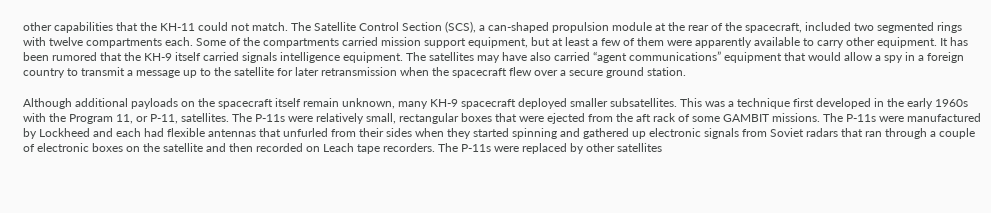other capabilities that the KH-11 could not match. The Satellite Control Section (SCS), a can-shaped propulsion module at the rear of the spacecraft, included two segmented rings with twelve compartments each. Some of the compartments carried mission support equipment, but at least a few of them were apparently available to carry other equipment. It has been rumored that the KH-9 itself carried signals intelligence equipment. The satellites may have also carried “agent communications” equipment that would allow a spy in a foreign country to transmit a message up to the satellite for later retransmission when the spacecraft flew over a secure ground station.

Although additional payloads on the spacecraft itself remain unknown, many KH-9 spacecraft deployed smaller subsatellites. This was a technique first developed in the early 1960s with the Program 11, or P-11, satellites. The P-11s were relatively small, rectangular boxes that were ejected from the aft rack of some GAMBIT missions. The P-11s were manufactured by Lockheed and each had flexible antennas that unfurled from their sides when they started spinning and gathered up electronic signals from Soviet radars that ran through a couple of electronic boxes on the satellite and then recorded on Leach tape recorders. The P-11s were replaced by other satellites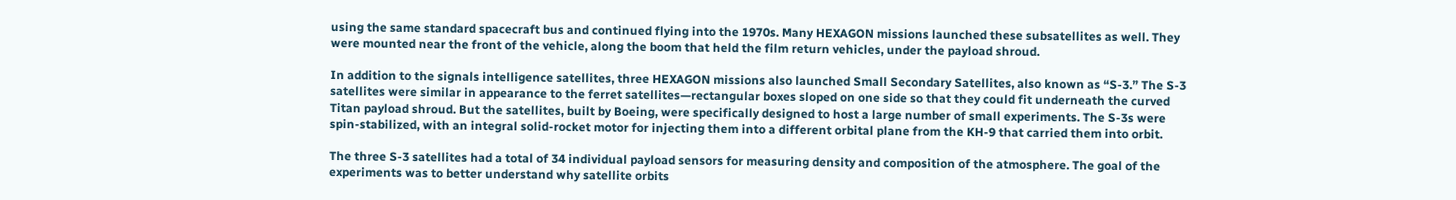using the same standard spacecraft bus and continued flying into the 1970s. Many HEXAGON missions launched these subsatellites as well. They were mounted near the front of the vehicle, along the boom that held the film return vehicles, under the payload shroud.

In addition to the signals intelligence satellites, three HEXAGON missions also launched Small Secondary Satellites, also known as “S-3.” The S-3 satellites were similar in appearance to the ferret satellites—rectangular boxes sloped on one side so that they could fit underneath the curved Titan payload shroud. But the satellites, built by Boeing, were specifically designed to host a large number of small experiments. The S-3s were spin-stabilized, with an integral solid-rocket motor for injecting them into a different orbital plane from the KH-9 that carried them into orbit.

The three S-3 satellites had a total of 34 individual payload sensors for measuring density and composition of the atmosphere. The goal of the experiments was to better understand why satellite orbits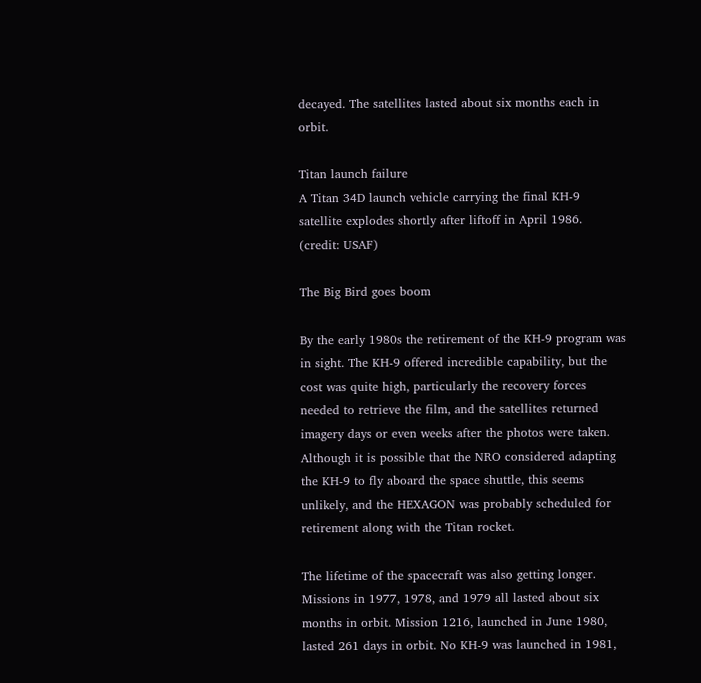decayed. The satellites lasted about six months each in orbit.

Titan launch failure
A Titan 34D launch vehicle carrying the final KH-9 satellite explodes shortly after liftoff in April 1986. (credit: USAF)

The Big Bird goes boom

By the early 1980s the retirement of the KH-9 program was in sight. The KH-9 offered incredible capability, but the cost was quite high, particularly the recovery forces needed to retrieve the film, and the satellites returned imagery days or even weeks after the photos were taken. Although it is possible that the NRO considered adapting the KH-9 to fly aboard the space shuttle, this seems unlikely, and the HEXAGON was probably scheduled for retirement along with the Titan rocket.

The lifetime of the spacecraft was also getting longer. Missions in 1977, 1978, and 1979 all lasted about six months in orbit. Mission 1216, launched in June 1980, lasted 261 days in orbit. No KH-9 was launched in 1981,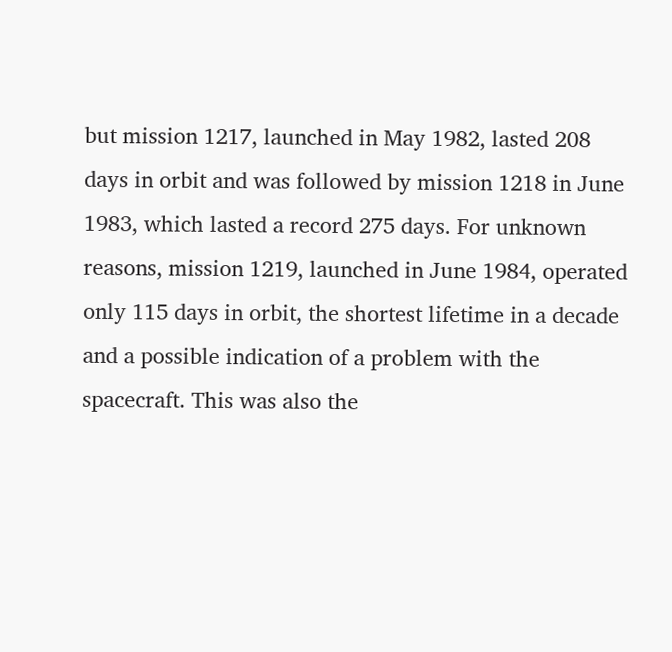but mission 1217, launched in May 1982, lasted 208 days in orbit and was followed by mission 1218 in June 1983, which lasted a record 275 days. For unknown reasons, mission 1219, launched in June 1984, operated only 115 days in orbit, the shortest lifetime in a decade and a possible indication of a problem with the spacecraft. This was also the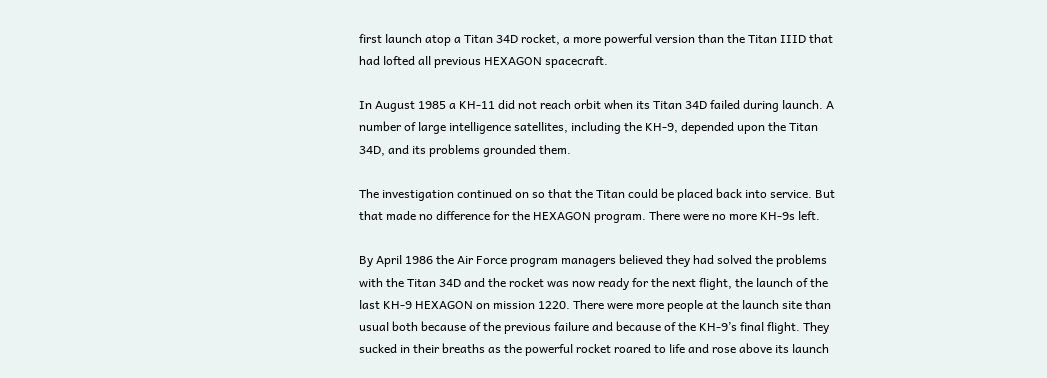first launch atop a Titan 34D rocket, a more powerful version than the Titan IIID that had lofted all previous HEXAGON spacecraft.

In August 1985 a KH-11 did not reach orbit when its Titan 34D failed during launch. A number of large intelligence satellites, including the KH-9, depended upon the Titan 34D, and its problems grounded them.

The investigation continued on so that the Titan could be placed back into service. But that made no difference for the HEXAGON program. There were no more KH-9s left.

By April 1986 the Air Force program managers believed they had solved the problems with the Titan 34D and the rocket was now ready for the next flight, the launch of the last KH-9 HEXAGON on mission 1220. There were more people at the launch site than usual both because of the previous failure and because of the KH-9’s final flight. They sucked in their breaths as the powerful rocket roared to life and rose above its launch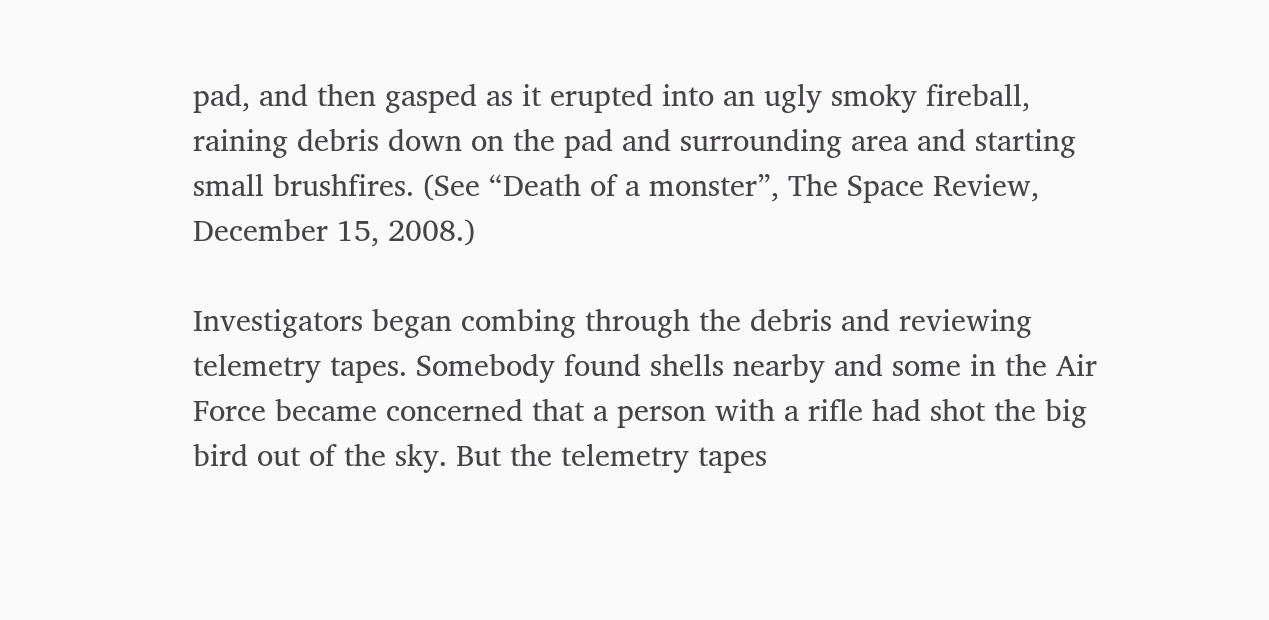pad, and then gasped as it erupted into an ugly smoky fireball, raining debris down on the pad and surrounding area and starting small brushfires. (See “Death of a monster”, The Space Review, December 15, 2008.)

Investigators began combing through the debris and reviewing telemetry tapes. Somebody found shells nearby and some in the Air Force became concerned that a person with a rifle had shot the big bird out of the sky. But the telemetry tapes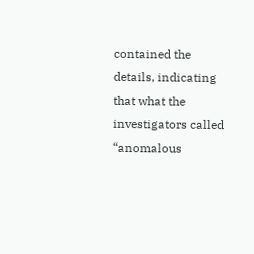contained the details, indicating that what the investigators called “anomalous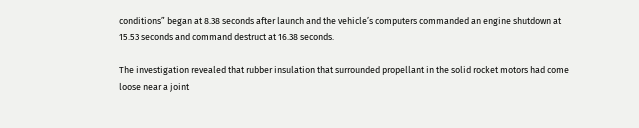conditions” began at 8.38 seconds after launch and the vehicle’s computers commanded an engine shutdown at 15.53 seconds and command destruct at 16.38 seconds.

The investigation revealed that rubber insulation that surrounded propellant in the solid rocket motors had come loose near a joint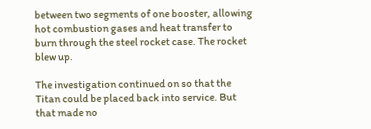between two segments of one booster, allowing hot combustion gases and heat transfer to burn through the steel rocket case. The rocket blew up.

The investigation continued on so that the Titan could be placed back into service. But that made no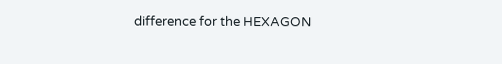difference for the HEXAGON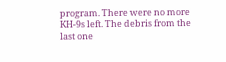program. There were no more KH-9s left. The debris from the last one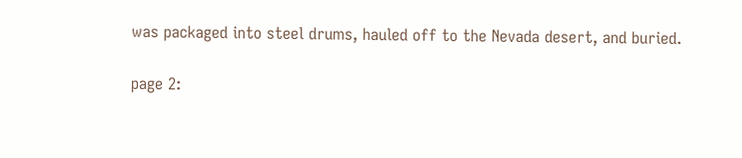was packaged into steel drums, hauled off to the Nevada desert, and buried.

page 2: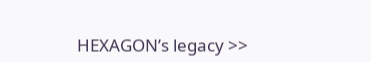HEXAGON’s legacy >>